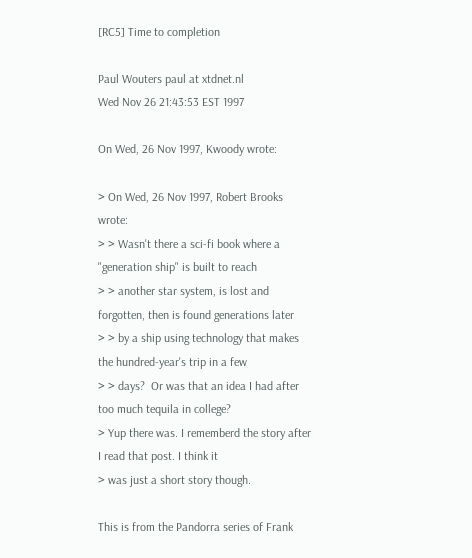[RC5] Time to completion

Paul Wouters paul at xtdnet.nl
Wed Nov 26 21:43:53 EST 1997

On Wed, 26 Nov 1997, Kwoody wrote:

> On Wed, 26 Nov 1997, Robert Brooks wrote:
> > Wasn't there a sci-fi book where a "generation ship" is built to reach
> > another star system, is lost and forgotten, then is found generations later
> > by a ship using technology that makes the hundred-year's trip in a few
> > days?  Or was that an idea I had after too much tequila in college?
> Yup there was. I rememberd the story after I read that post. I think it
> was just a short story though.

This is from the Pandorra series of Frank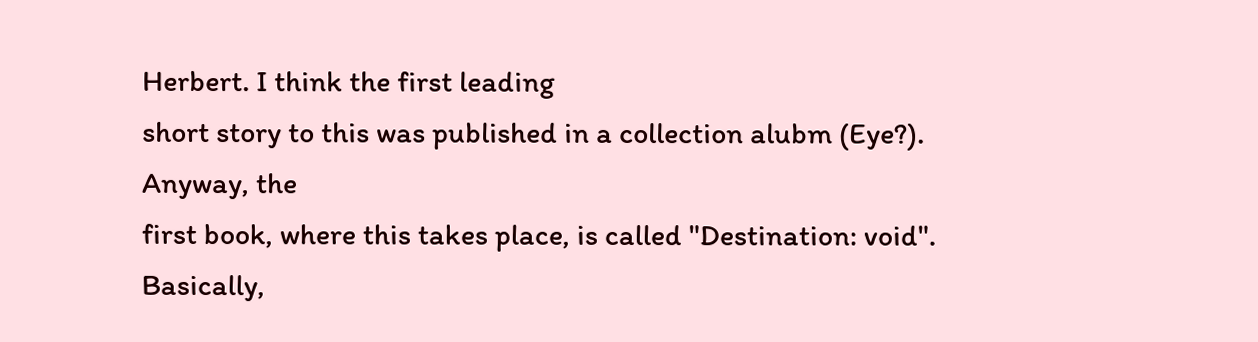Herbert. I think the first leading
short story to this was published in a collection alubm (Eye?). Anyway, the
first book, where this takes place, is called "Destination: void". Basically,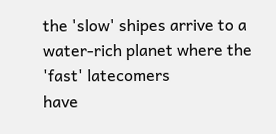the 'slow' shipes arrive to a water-rich planet where the 'fast' latecomers
have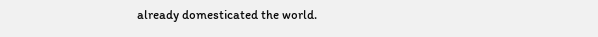already domesticated the world.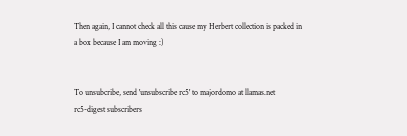Then again, I cannot check all this cause my Herbert collection is packed in
a box because I am moving :)


To unsubcribe, send 'unsubscribe rc5' to majordomo at llamas.net
rc5-digest subscribers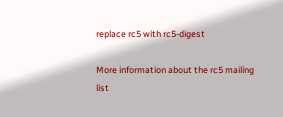replace rc5 with rc5-digest

More information about the rc5 mailing list